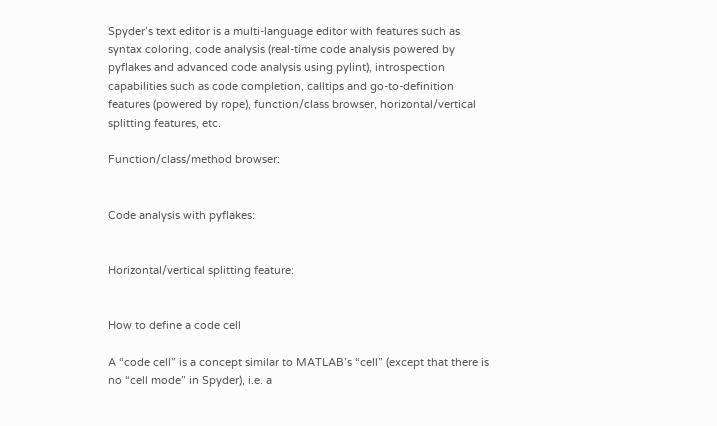Spyder’s text editor is a multi-language editor with features such as syntax coloring, code analysis (real-time code analysis powered by pyflakes and advanced code analysis using pylint), introspection capabilities such as code completion, calltips and go-to-definition features (powered by rope), function/class browser, horizontal/vertical splitting features, etc.

Function/class/method browser:


Code analysis with pyflakes:


Horizontal/vertical splitting feature:


How to define a code cell

A “code cell” is a concept similar to MATLAB’s “cell” (except that there is no “cell mode” in Spyder), i.e. a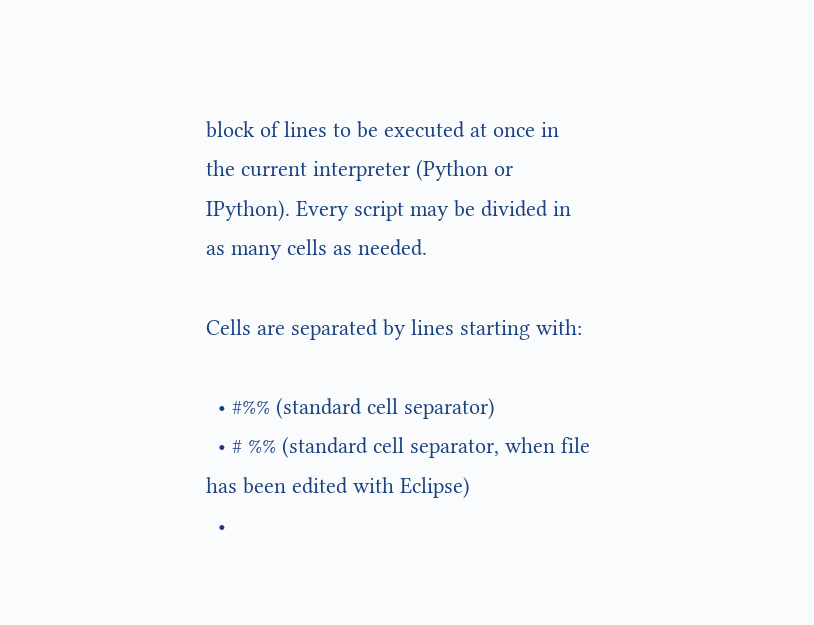block of lines to be executed at once in the current interpreter (Python or IPython). Every script may be divided in as many cells as needed.

Cells are separated by lines starting with:

  • #%% (standard cell separator)
  • # %% (standard cell separator, when file has been edited with Eclipse)
  •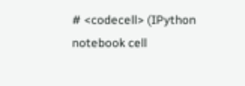# <codecell> (IPython notebook cell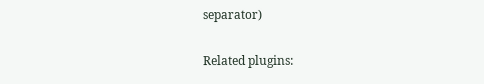separator)

Related plugins: